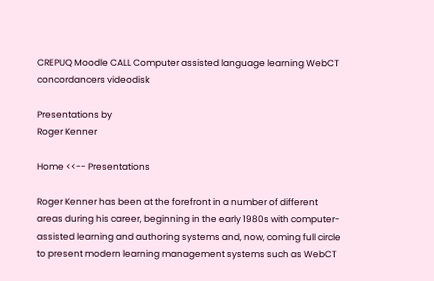CREPUQ Moodle CALL Computer assisted language learning WebCT concordancers videodisk

Presentations by
Roger Kenner

Home <<-- Presentations

Roger Kenner has been at the forefront in a number of different areas during his career, beginning in the early 1980s with computer-assisted learning and authoring systems and, now, coming full circle to present modern learning management systems such as WebCT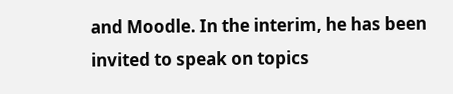and Moodle. In the interim, he has been invited to speak on topics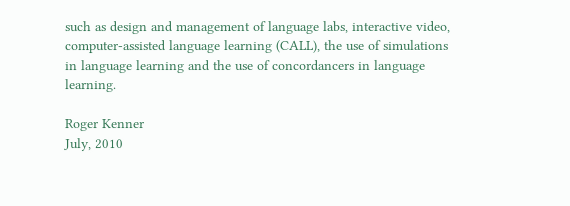such as design and management of language labs, interactive video, computer-assisted language learning (CALL), the use of simulations in language learning and the use of concordancers in language learning.

Roger Kenner
July, 2010